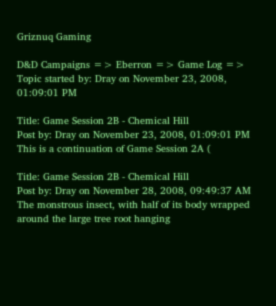Griznuq Gaming

D&D Campaigns => Eberron => Game Log => Topic started by: Dray on November 23, 2008, 01:09:01 PM

Title: Game Session 2B - Chemical Hill
Post by: Dray on November 23, 2008, 01:09:01 PM
This is a continuation of Game Session 2A (

Title: Game Session 2B - Chemical Hill
Post by: Dray on November 28, 2008, 09:49:37 AM
The monstrous insect, with half of its body wrapped around the large tree root hanging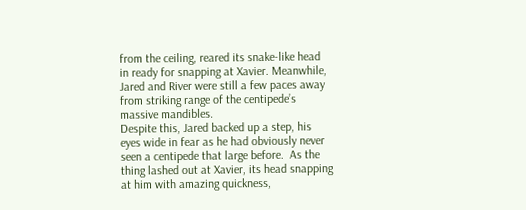from the ceiling, reared its snake-like head in ready for snapping at Xavier. Meanwhile, Jared and River were still a few paces away from striking range of the centipede’s massive mandibles.
Despite this, Jared backed up a step, his eyes wide in fear as he had obviously never seen a centipede that large before.  As the thing lashed out at Xavier, its head snapping at him with amazing quickness,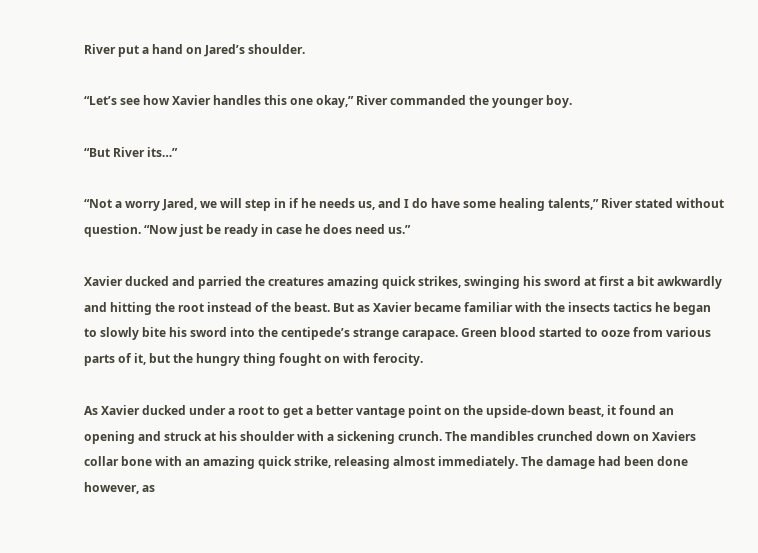River put a hand on Jared’s shoulder.

“Let’s see how Xavier handles this one okay,” River commanded the younger boy.

“But River its…”

“Not a worry Jared, we will step in if he needs us, and I do have some healing talents,” River stated without question. “Now just be ready in case he does need us.”

Xavier ducked and parried the creatures amazing quick strikes, swinging his sword at first a bit awkwardly and hitting the root instead of the beast. But as Xavier became familiar with the insects tactics he began to slowly bite his sword into the centipede’s strange carapace. Green blood started to ooze from various parts of it, but the hungry thing fought on with ferocity.

As Xavier ducked under a root to get a better vantage point on the upside-down beast, it found an opening and struck at his shoulder with a sickening crunch. The mandibles crunched down on Xaviers collar bone with an amazing quick strike, releasing almost immediately. The damage had been done however, as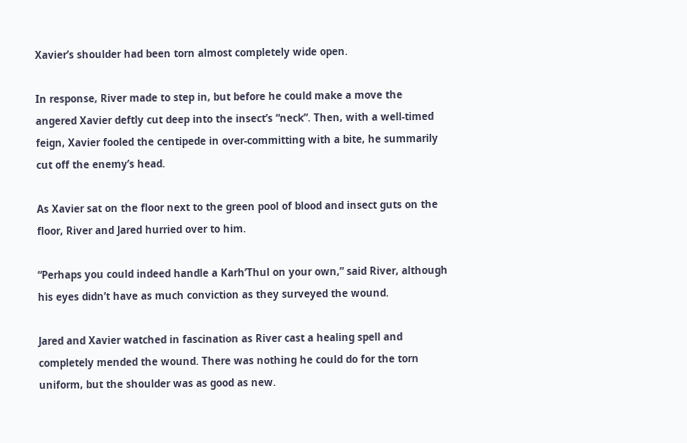Xavier’s shoulder had been torn almost completely wide open.

In response, River made to step in, but before he could make a move the angered Xavier deftly cut deep into the insect’s “neck”. Then, with a well-timed feign, Xavier fooled the centipede in over-committing with a bite, he summarily cut off the enemy’s head.

As Xavier sat on the floor next to the green pool of blood and insect guts on the floor, River and Jared hurried over to him.

“Perhaps you could indeed handle a Karh’Thul on your own,” said River, although his eyes didn’t have as much conviction as they surveyed the wound.

Jared and Xavier watched in fascination as River cast a healing spell and completely mended the wound. There was nothing he could do for the torn uniform, but the shoulder was as good as new.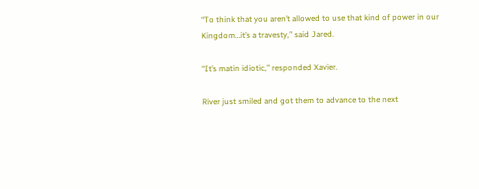“To think that you aren’t allowed to use that kind of power in our Kingdom…it’s a travesty,” said Jared.

“It’s matin idiotic,” responded Xavier.

River just smiled and got them to advance to the next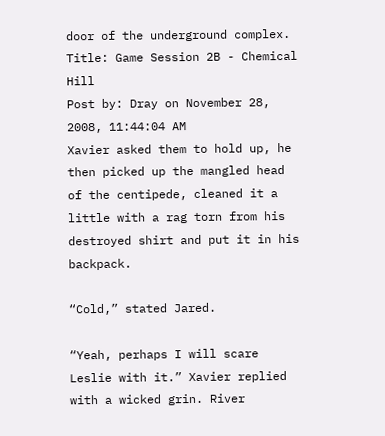door of the underground complex.
Title: Game Session 2B - Chemical Hill
Post by: Dray on November 28, 2008, 11:44:04 AM
Xavier asked them to hold up, he then picked up the mangled head of the centipede, cleaned it a little with a rag torn from his destroyed shirt and put it in his backpack.

“Cold,” stated Jared.

“Yeah, perhaps I will scare Leslie with it.” Xavier replied with a wicked grin. River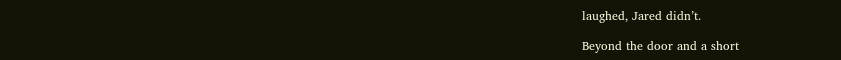laughed, Jared didn’t.

Beyond the door and a short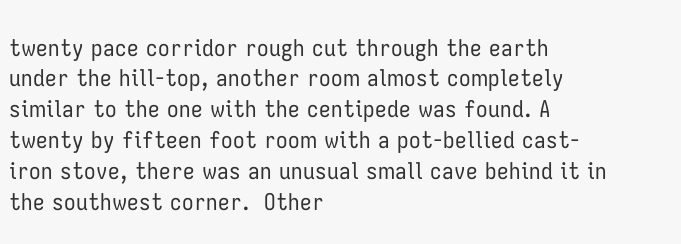twenty pace corridor rough cut through the earth under the hill-top, another room almost completely similar to the one with the centipede was found. A twenty by fifteen foot room with a pot-bellied cast-iron stove, there was an unusual small cave behind it in the southwest corner.  Other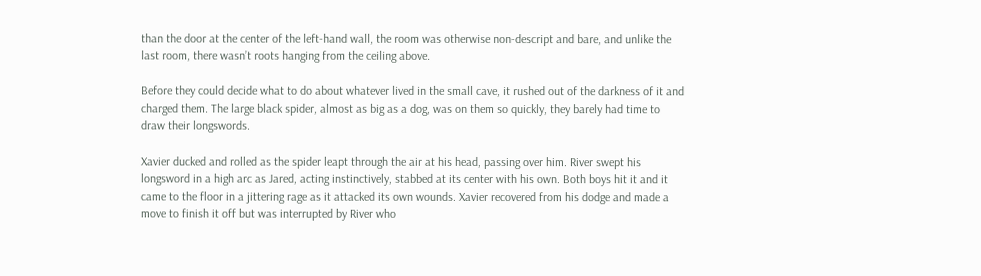than the door at the center of the left-hand wall, the room was otherwise non-descript and bare, and unlike the last room, there wasn’t roots hanging from the ceiling above.

Before they could decide what to do about whatever lived in the small cave, it rushed out of the darkness of it and charged them. The large black spider, almost as big as a dog, was on them so quickly, they barely had time to draw their longswords.

Xavier ducked and rolled as the spider leapt through the air at his head, passing over him. River swept his longsword in a high arc as Jared, acting instinctively, stabbed at its center with his own. Both boys hit it and it came to the floor in a jittering rage as it attacked its own wounds. Xavier recovered from his dodge and made a move to finish it off but was interrupted by River who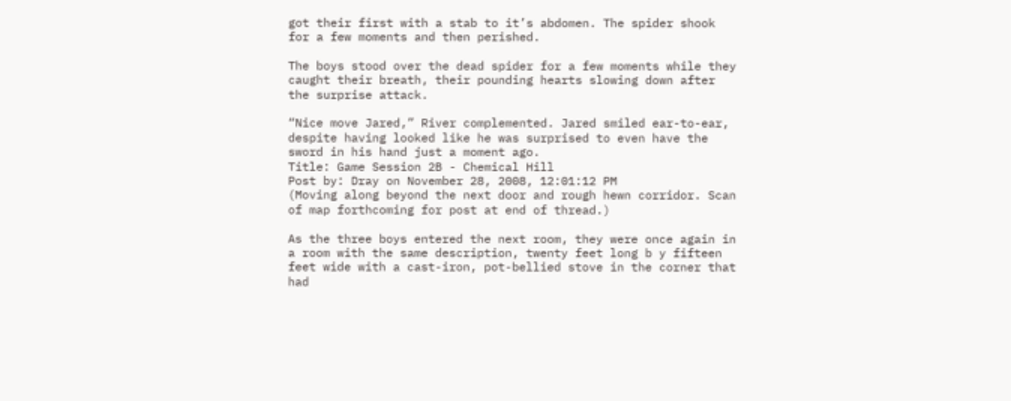got their first with a stab to it’s abdomen. The spider shook for a few moments and then perished.

The boys stood over the dead spider for a few moments while they caught their breath, their pounding hearts slowing down after the surprise attack.

“Nice move Jared,” River complemented. Jared smiled ear-to-ear, despite having looked like he was surprised to even have the sword in his hand just a moment ago.
Title: Game Session 2B - Chemical Hill
Post by: Dray on November 28, 2008, 12:01:12 PM
(Moving along beyond the next door and rough hewn corridor. Scan of map forthcoming for post at end of thread.)

As the three boys entered the next room, they were once again in a room with the same description, twenty feet long b y fifteen feet wide with a cast-iron, pot-bellied stove in the corner that had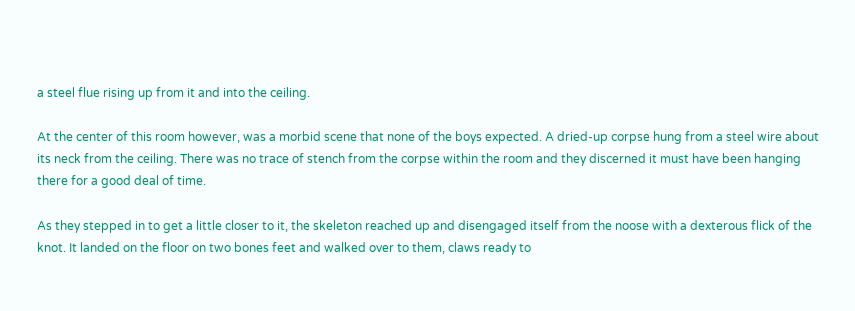a steel flue rising up from it and into the ceiling.

At the center of this room however, was a morbid scene that none of the boys expected. A dried-up corpse hung from a steel wire about its neck from the ceiling. There was no trace of stench from the corpse within the room and they discerned it must have been hanging there for a good deal of time.

As they stepped in to get a little closer to it, the skeleton reached up and disengaged itself from the noose with a dexterous flick of the knot. It landed on the floor on two bones feet and walked over to them, claws ready to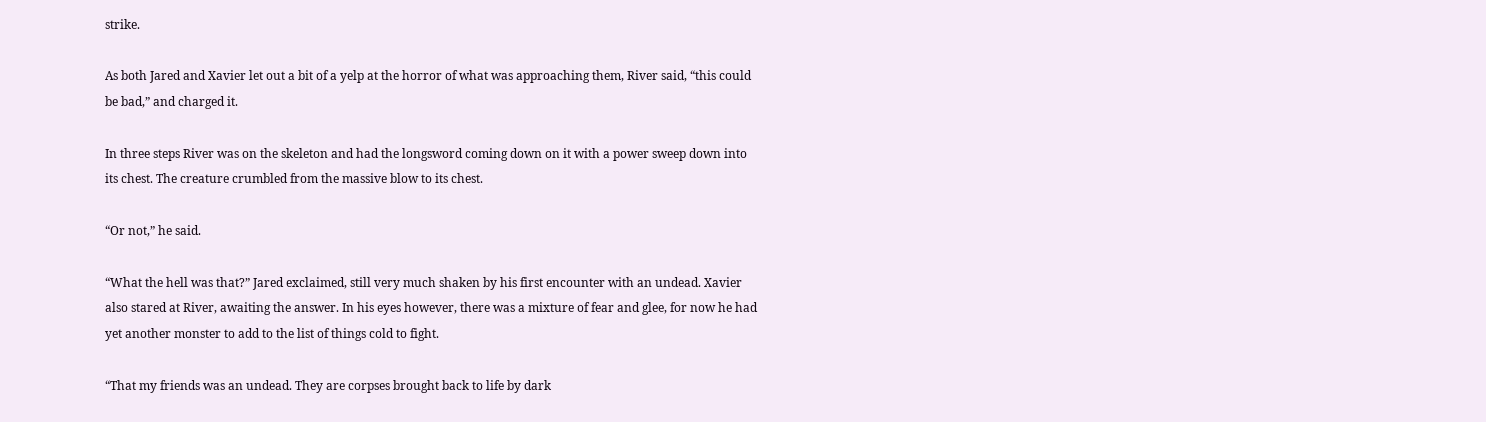strike.

As both Jared and Xavier let out a bit of a yelp at the horror of what was approaching them, River said, “this could be bad,” and charged it.

In three steps River was on the skeleton and had the longsword coming down on it with a power sweep down into its chest. The creature crumbled from the massive blow to its chest.

“Or not,” he said.

“What the hell was that?” Jared exclaimed, still very much shaken by his first encounter with an undead. Xavier also stared at River, awaiting the answer. In his eyes however, there was a mixture of fear and glee, for now he had yet another monster to add to the list of things cold to fight.

“That my friends was an undead. They are corpses brought back to life by dark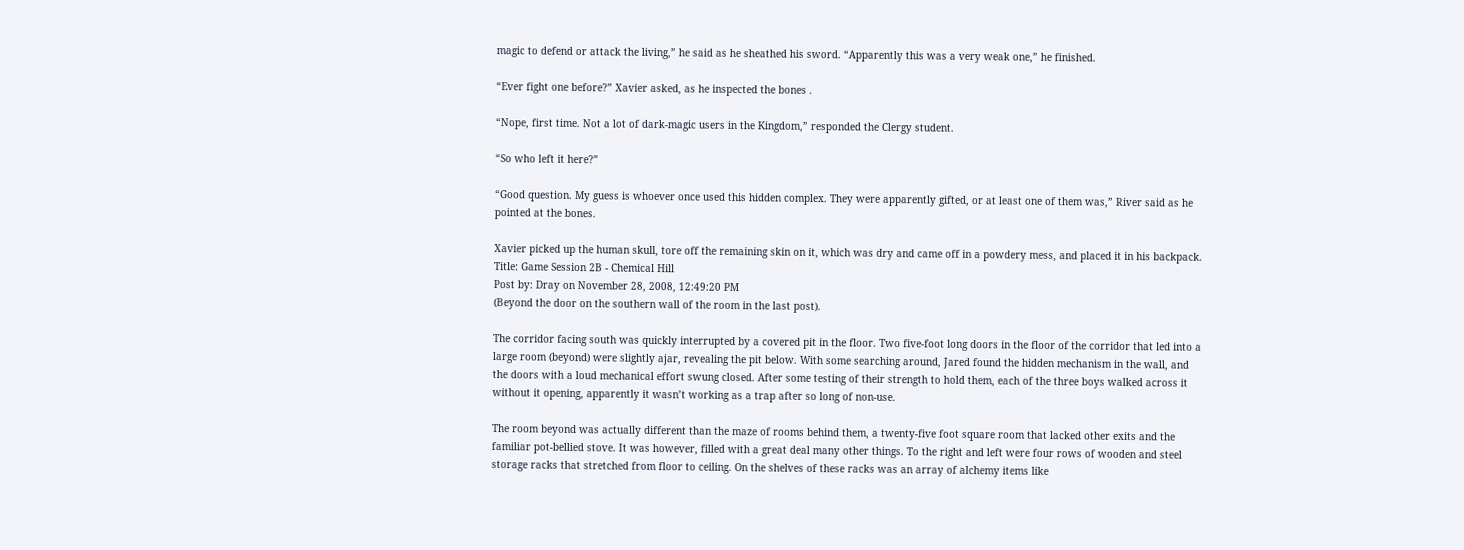magic to defend or attack the living,” he said as he sheathed his sword. “Apparently this was a very weak one,” he finished.

“Ever fight one before?” Xavier asked, as he inspected the bones .

“Nope, first time. Not a lot of dark-magic users in the Kingdom,” responded the Clergy student.

“So who left it here?”

“Good question. My guess is whoever once used this hidden complex. They were apparently gifted, or at least one of them was,” River said as he pointed at the bones.

Xavier picked up the human skull, tore off the remaining skin on it, which was dry and came off in a powdery mess, and placed it in his backpack.
Title: Game Session 2B - Chemical Hill
Post by: Dray on November 28, 2008, 12:49:20 PM
(Beyond the door on the southern wall of the room in the last post).

The corridor facing south was quickly interrupted by a covered pit in the floor. Two five-foot long doors in the floor of the corridor that led into a large room (beyond) were slightly ajar, revealing the pit below. With some searching around, Jared found the hidden mechanism in the wall, and the doors with a loud mechanical effort swung closed. After some testing of their strength to hold them, each of the three boys walked across it without it opening, apparently it wasn’t working as a trap after so long of non-use.

The room beyond was actually different than the maze of rooms behind them, a twenty-five foot square room that lacked other exits and the familiar pot-bellied stove. It was however, filled with a great deal many other things. To the right and left were four rows of wooden and steel storage racks that stretched from floor to ceiling. On the shelves of these racks was an array of alchemy items like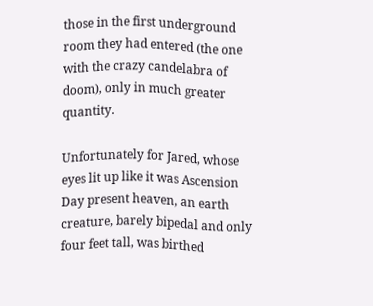those in the first underground room they had entered (the one with the crazy candelabra of doom), only in much greater quantity.

Unfortunately for Jared, whose eyes lit up like it was Ascension Day present heaven, an earth creature, barely bipedal and only four feet tall, was birthed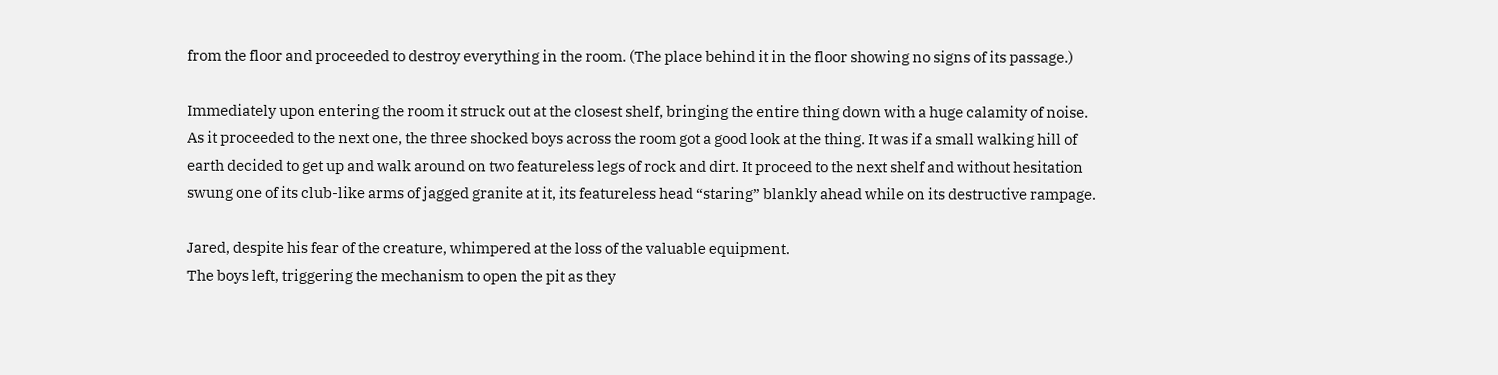from the floor and proceeded to destroy everything in the room. (The place behind it in the floor showing no signs of its passage.)

Immediately upon entering the room it struck out at the closest shelf, bringing the entire thing down with a huge calamity of noise. As it proceeded to the next one, the three shocked boys across the room got a good look at the thing. It was if a small walking hill of earth decided to get up and walk around on two featureless legs of rock and dirt. It proceed to the next shelf and without hesitation swung one of its club-like arms of jagged granite at it, its featureless head “staring” blankly ahead while on its destructive rampage.

Jared, despite his fear of the creature, whimpered at the loss of the valuable equipment.
The boys left, triggering the mechanism to open the pit as they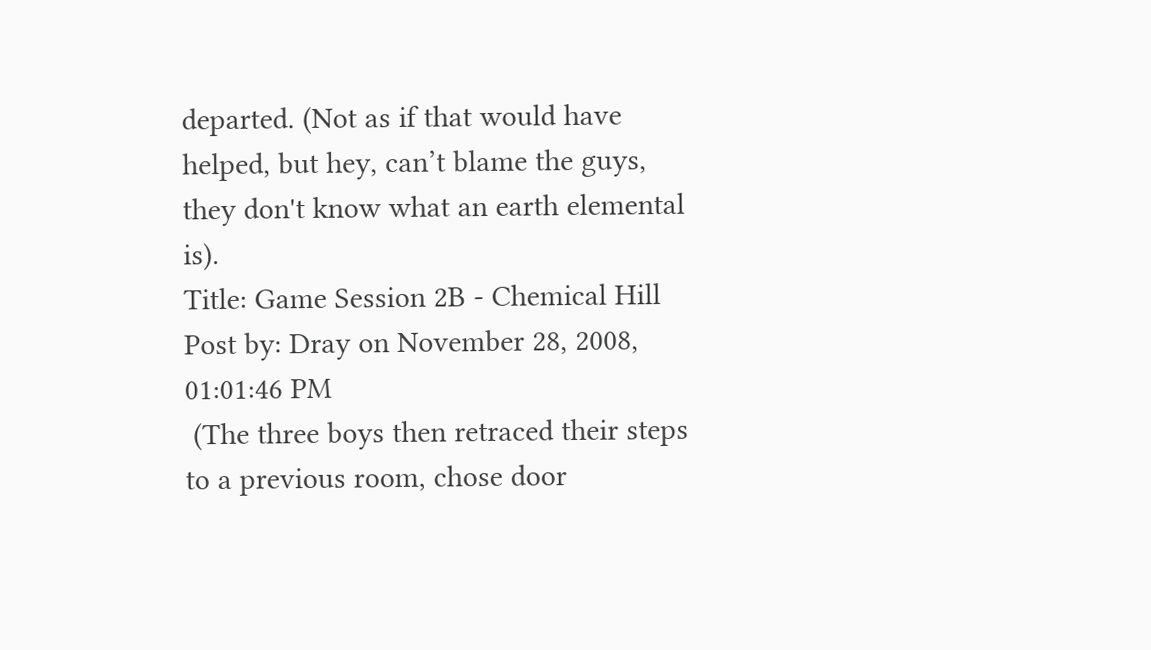departed. (Not as if that would have helped, but hey, can’t blame the guys, they don't know what an earth elemental is).
Title: Game Session 2B - Chemical Hill
Post by: Dray on November 28, 2008, 01:01:46 PM
 (The three boys then retraced their steps to a previous room, chose door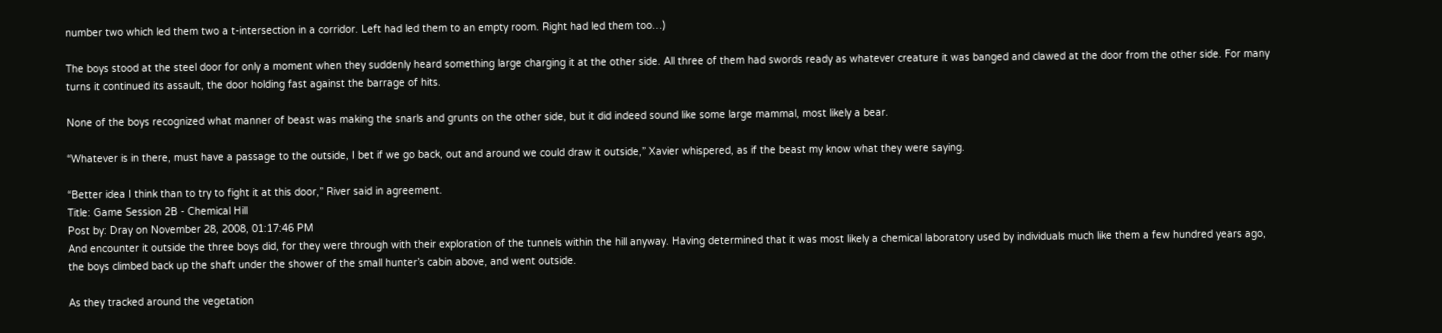number two which led them two a t-intersection in a corridor. Left had led them to an empty room. Right had led them too…)

The boys stood at the steel door for only a moment when they suddenly heard something large charging it at the other side. All three of them had swords ready as whatever creature it was banged and clawed at the door from the other side. For many turns it continued its assault, the door holding fast against the barrage of hits.

None of the boys recognized what manner of beast was making the snarls and grunts on the other side, but it did indeed sound like some large mammal, most likely a bear.

“Whatever is in there, must have a passage to the outside, I bet if we go back, out and around we could draw it outside,” Xavier whispered, as if the beast my know what they were saying.

“Better idea I think than to try to fight it at this door,” River said in agreement.
Title: Game Session 2B - Chemical Hill
Post by: Dray on November 28, 2008, 01:17:46 PM
And encounter it outside the three boys did, for they were through with their exploration of the tunnels within the hill anyway. Having determined that it was most likely a chemical laboratory used by individuals much like them a few hundred years ago, the boys climbed back up the shaft under the shower of the small hunter’s cabin above, and went outside.

As they tracked around the vegetation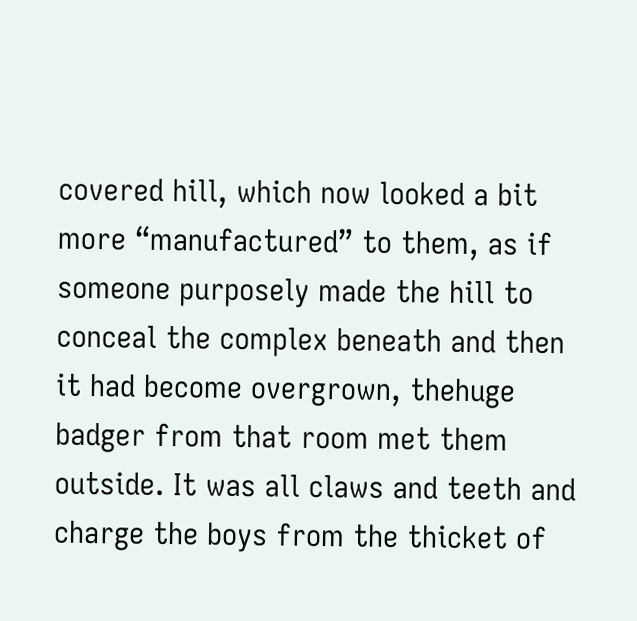covered hill, which now looked a bit more “manufactured” to them, as if someone purposely made the hill to conceal the complex beneath and then it had become overgrown, thehuge badger from that room met them outside. It was all claws and teeth and charge the boys from the thicket of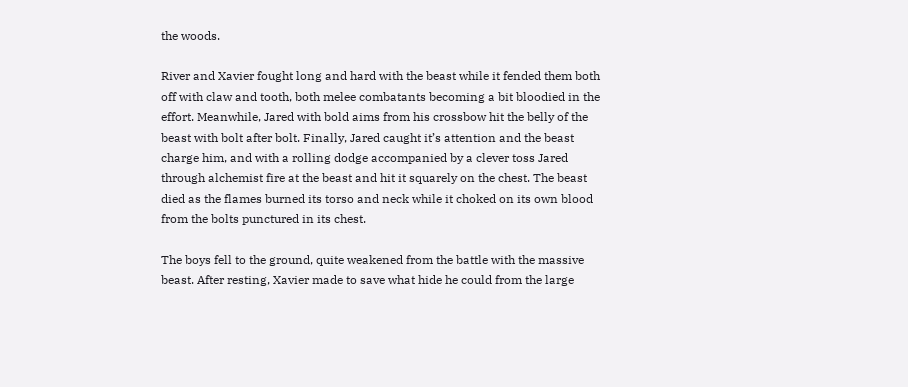the woods.

River and Xavier fought long and hard with the beast while it fended them both off with claw and tooth, both melee combatants becoming a bit bloodied in the effort. Meanwhile, Jared with bold aims from his crossbow hit the belly of the beast with bolt after bolt. Finally, Jared caught it’s attention and the beast charge him, and with a rolling dodge accompanied by a clever toss Jared through alchemist fire at the beast and hit it squarely on the chest. The beast died as the flames burned its torso and neck while it choked on its own blood from the bolts punctured in its chest.

The boys fell to the ground, quite weakened from the battle with the massive beast. After resting, Xavier made to save what hide he could from the large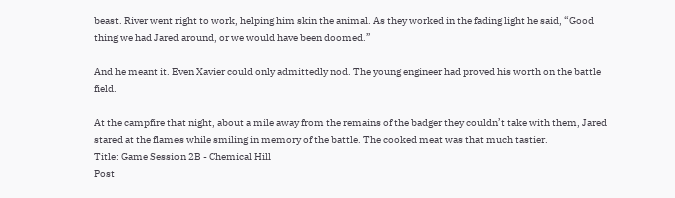beast. River went right to work, helping him skin the animal. As they worked in the fading light he said, “Good thing we had Jared around, or we would have been doomed.”

And he meant it. Even Xavier could only admittedly nod. The young engineer had proved his worth on the battle field.

At the campfire that night, about a mile away from the remains of the badger they couldn’t take with them, Jared stared at the flames while smiling in memory of the battle. The cooked meat was that much tastier.
Title: Game Session 2B - Chemical Hill
Post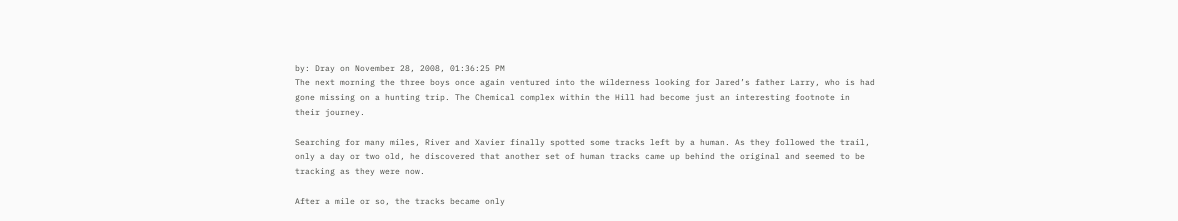by: Dray on November 28, 2008, 01:36:25 PM
The next morning the three boys once again ventured into the wilderness looking for Jared’s father Larry, who is had gone missing on a hunting trip. The Chemical complex within the Hill had become just an interesting footnote in their journey.

Searching for many miles, River and Xavier finally spotted some tracks left by a human. As they followed the trail, only a day or two old, he discovered that another set of human tracks came up behind the original and seemed to be tracking as they were now.

After a mile or so, the tracks became only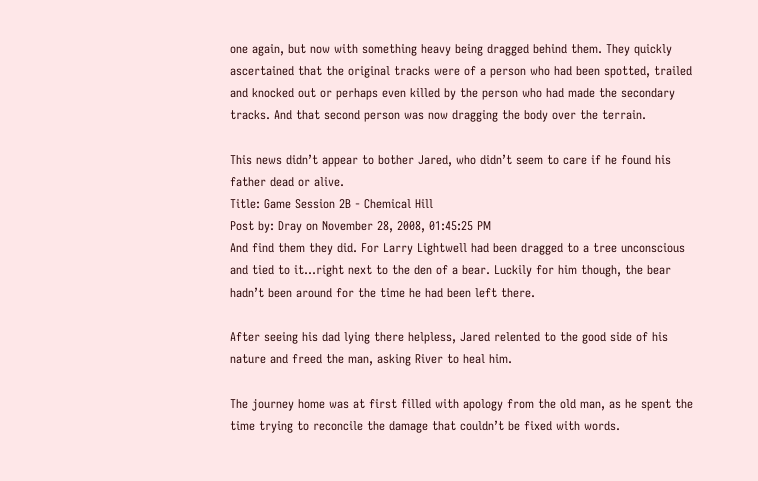one again, but now with something heavy being dragged behind them. They quickly ascertained that the original tracks were of a person who had been spotted, trailed and knocked out or perhaps even killed by the person who had made the secondary tracks. And that second person was now dragging the body over the terrain.

This news didn’t appear to bother Jared, who didn’t seem to care if he found his father dead or alive.
Title: Game Session 2B - Chemical Hill
Post by: Dray on November 28, 2008, 01:45:25 PM
And find them they did. For Larry Lightwell had been dragged to a tree unconscious and tied to it…right next to the den of a bear. Luckily for him though, the bear hadn’t been around for the time he had been left there.

After seeing his dad lying there helpless, Jared relented to the good side of his nature and freed the man, asking River to heal him.

The journey home was at first filled with apology from the old man, as he spent the time trying to reconcile the damage that couldn’t be fixed with words.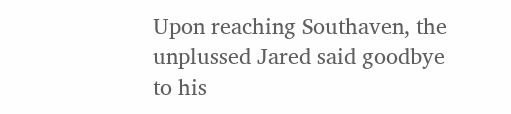Upon reaching Southaven, the unplussed Jared said goodbye to his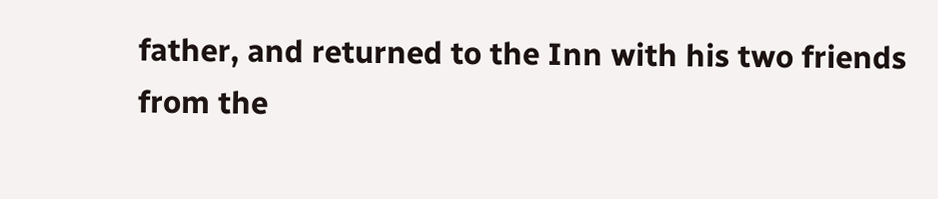father, and returned to the Inn with his two friends from the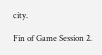city.

Fin of Game Session 2.